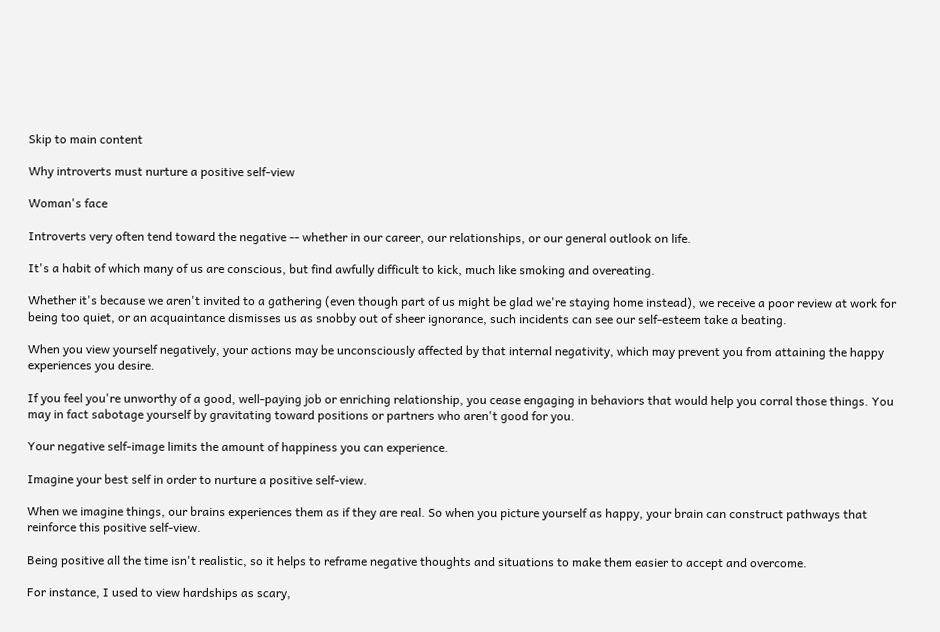Skip to main content

Why introverts must nurture a positive self-view

Woman's face

Introverts very often tend toward the negative -- whether in our career, our relationships, or our general outlook on life.

It's a habit of which many of us are conscious, but find awfully difficult to kick, much like smoking and overeating.

Whether it's because we aren't invited to a gathering (even though part of us might be glad we're staying home instead), we receive a poor review at work for being too quiet, or an acquaintance dismisses us as snobby out of sheer ignorance, such incidents can see our self-esteem take a beating.

When you view yourself negatively, your actions may be unconsciously affected by that internal negativity, which may prevent you from attaining the happy experiences you desire.

If you feel you're unworthy of a good, well-paying job or enriching relationship, you cease engaging in behaviors that would help you corral those things. You may in fact sabotage yourself by gravitating toward positions or partners who aren't good for you.

Your negative self-image limits the amount of happiness you can experience.

Imagine your best self in order to nurture a positive self-view.

When we imagine things, our brains experiences them as if they are real. So when you picture yourself as happy, your brain can construct pathways that reinforce this positive self-view.

Being positive all the time isn't realistic, so it helps to reframe negative thoughts and situations to make them easier to accept and overcome.

For instance, I used to view hardships as scary,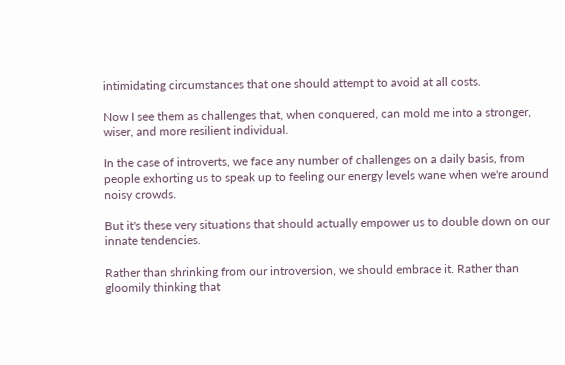intimidating circumstances that one should attempt to avoid at all costs.

Now I see them as challenges that, when conquered, can mold me into a stronger, wiser, and more resilient individual.

In the case of introverts, we face any number of challenges on a daily basis, from people exhorting us to speak up to feeling our energy levels wane when we're around noisy crowds.

But it's these very situations that should actually empower us to double down on our innate tendencies.

Rather than shrinking from our introversion, we should embrace it. Rather than gloomily thinking that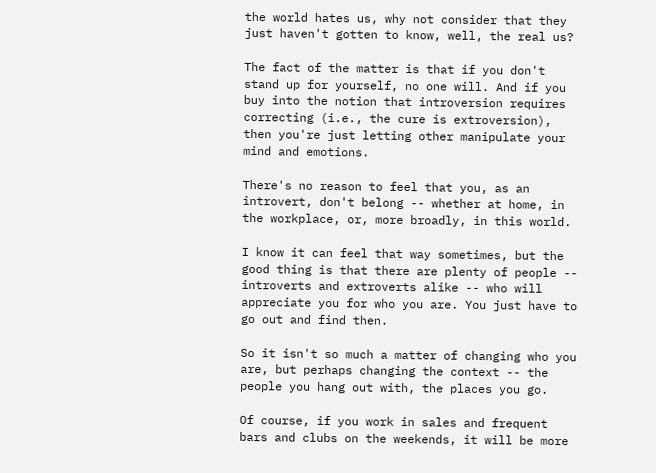the world hates us, why not consider that they just haven't gotten to know, well, the real us?

The fact of the matter is that if you don't stand up for yourself, no one will. And if you buy into the notion that introversion requires correcting (i.e., the cure is extroversion), then you're just letting other manipulate your mind and emotions.

There's no reason to feel that you, as an introvert, don't belong -- whether at home, in the workplace, or, more broadly, in this world.

I know it can feel that way sometimes, but the good thing is that there are plenty of people -- introverts and extroverts alike -- who will appreciate you for who you are. You just have to go out and find then.

So it isn't so much a matter of changing who you are, but perhaps changing the context -- the people you hang out with, the places you go.

Of course, if you work in sales and frequent bars and clubs on the weekends, it will be more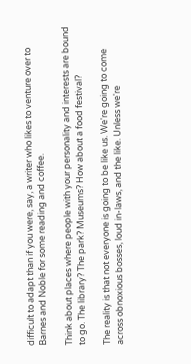difficult to adapt than if you were, say, a writer who likes to venture over to Barnes and Noble for some reading and coffee.

Think about places where people with your personality and interests are bound to go. The library? The park? Museums? How about a food festival?

The reality is that not everyone is going to be like us. We're going to come across obnoxious bosses, loud in-laws, and the like. Unless we're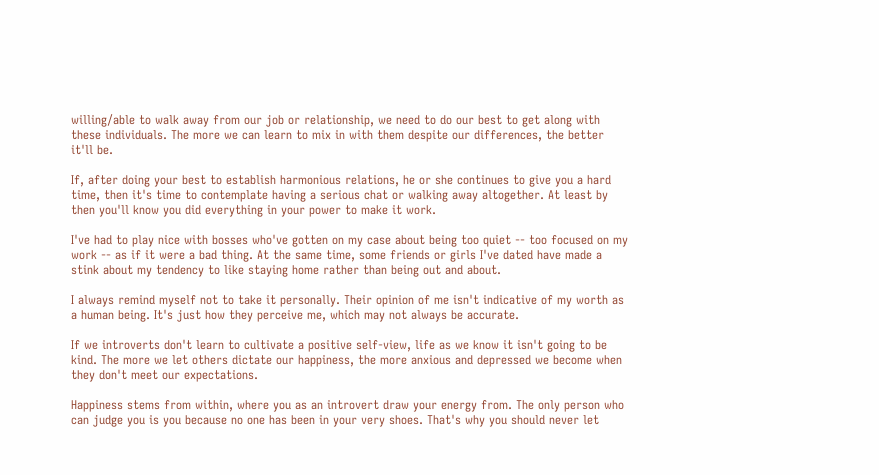willing/able to walk away from our job or relationship, we need to do our best to get along with these individuals. The more we can learn to mix in with them despite our differences, the better it'll be.

If, after doing your best to establish harmonious relations, he or she continues to give you a hard time, then it's time to contemplate having a serious chat or walking away altogether. At least by then you'll know you did everything in your power to make it work.

I've had to play nice with bosses who've gotten on my case about being too quiet -- too focused on my work -- as if it were a bad thing. At the same time, some friends or girls I've dated have made a stink about my tendency to like staying home rather than being out and about.

I always remind myself not to take it personally. Their opinion of me isn't indicative of my worth as a human being. It's just how they perceive me, which may not always be accurate.

If we introverts don't learn to cultivate a positive self-view, life as we know it isn't going to be kind. The more we let others dictate our happiness, the more anxious and depressed we become when they don't meet our expectations.

Happiness stems from within, where you as an introvert draw your energy from. The only person who can judge you is you because no one has been in your very shoes. That's why you should never let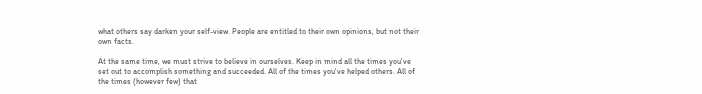what others say darken your self-view. People are entitled to their own opinions, but not their own facts.

At the same time, we must strive to believe in ourselves. Keep in mind all the times you've set out to accomplish something and succeeded. All of the times you've helped others. All of the times (however few) that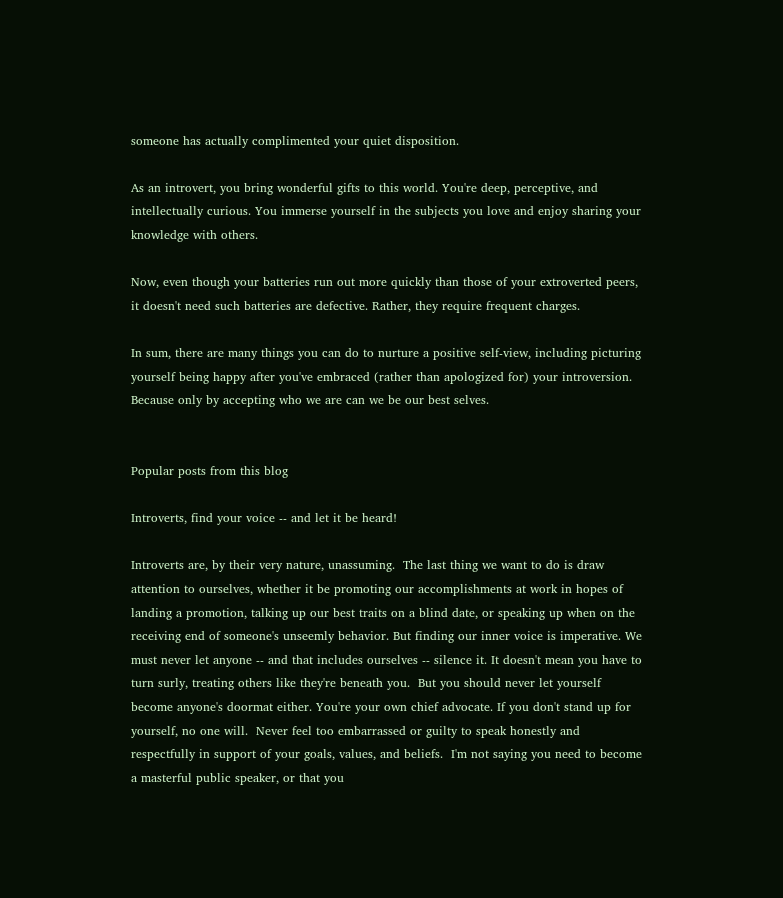someone has actually complimented your quiet disposition.

As an introvert, you bring wonderful gifts to this world. You're deep, perceptive, and intellectually curious. You immerse yourself in the subjects you love and enjoy sharing your knowledge with others.

Now, even though your batteries run out more quickly than those of your extroverted peers, it doesn't need such batteries are defective. Rather, they require frequent charges.

In sum, there are many things you can do to nurture a positive self-view, including picturing yourself being happy after you've embraced (rather than apologized for) your introversion. Because only by accepting who we are can we be our best selves.


Popular posts from this blog

Introverts, find your voice -- and let it be heard!

Introverts are, by their very nature, unassuming.  The last thing we want to do is draw attention to ourselves, whether it be promoting our accomplishments at work in hopes of landing a promotion, talking up our best traits on a blind date, or speaking up when on the receiving end of someone's unseemly behavior. But finding our inner voice is imperative. We must never let anyone -- and that includes ourselves -- silence it. It doesn't mean you have to turn surly, treating others like they're beneath you.  But you should never let yourself become anyone's doormat either. You're your own chief advocate. If you don't stand up for yourself, no one will.  Never feel too embarrassed or guilty to speak honestly and respectfully in support of your goals, values, and beliefs.  I'm not saying you need to become a masterful public speaker, or that you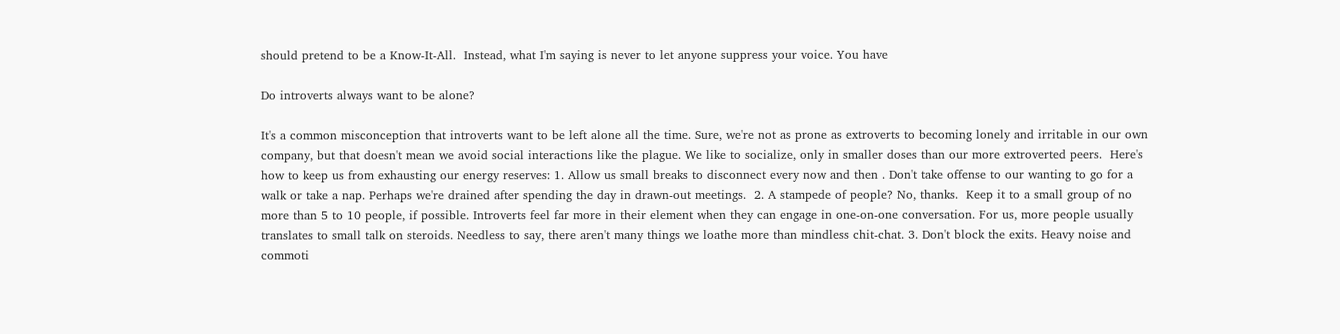should pretend to be a Know-It-All.  Instead, what I'm saying is never to let anyone suppress your voice. You have

Do introverts always want to be alone?

It's a common misconception that introverts want to be left alone all the time. Sure, we're not as prone as extroverts to becoming lonely and irritable in our own company, but that doesn't mean we avoid social interactions like the plague. We like to socialize, only in smaller doses than our more extroverted peers.  Here's how to keep us from exhausting our energy reserves: 1. Allow us small breaks to disconnect every now and then . Don't take offense to our wanting to go for a walk or take a nap. Perhaps we're drained after spending the day in drawn-out meetings.  2. A stampede of people? No, thanks.  Keep it to a small group of no more than 5 to 10 people, if possible. Introverts feel far more in their element when they can engage in one-on-one conversation. For us, more people usually translates to small talk on steroids. Needless to say, there aren't many things we loathe more than mindless chit-chat. 3. Don't block the exits. Heavy noise and commoti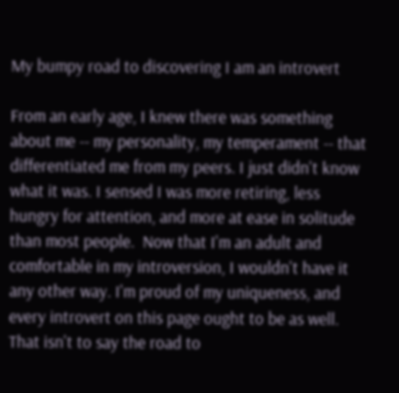My bumpy road to discovering I am an introvert

From an early age, I knew there was something about me -- my personality, my temperament -- that differentiated me from my peers. I just didn't know what it was. I sensed I was more retiring, less hungry for attention, and more at ease in solitude than most people.  Now that I'm an adult and comfortable in my introversion, I wouldn't have it any other way. I'm proud of my uniqueness, and every introvert on this page ought to be as well.  That isn't to say the road to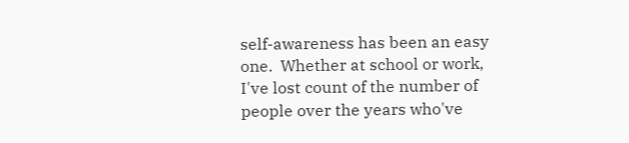self-awareness has been an easy one.  Whether at school or work, I've lost count of the number of people over the years who've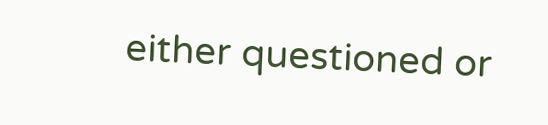either questioned or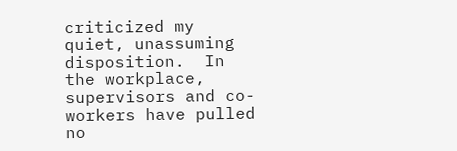criticized my quiet, unassuming disposition.  In the workplace, supervisors and co-workers have pulled no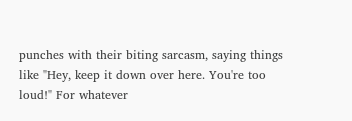punches with their biting sarcasm, saying things like "Hey, keep it down over here. You're too loud!" For whatever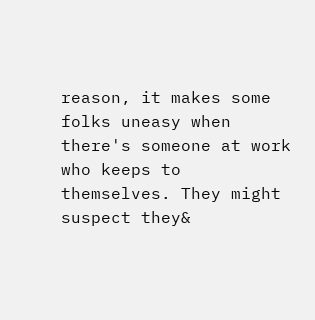reason, it makes some folks uneasy when there's someone at work who keeps to themselves. They might suspect they&